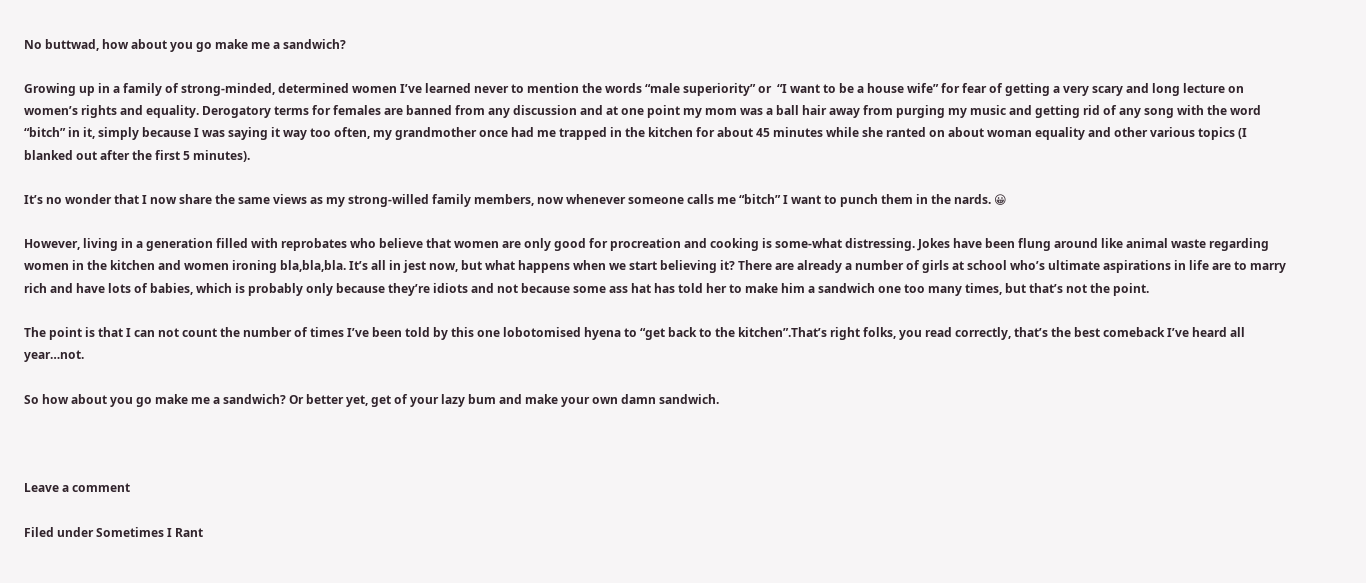No buttwad, how about you go make me a sandwich?

Growing up in a family of strong-minded, determined women I’ve learned never to mention the words “male superiority” or  “I want to be a house wife” for fear of getting a very scary and long lecture on women’s rights and equality. Derogatory terms for females are banned from any discussion and at one point my mom was a ball hair away from purging my music and getting rid of any song with the word “bitch” in it, simply because I was saying it way too often, my grandmother once had me trapped in the kitchen for about 45 minutes while she ranted on about woman equality and other various topics (I blanked out after the first 5 minutes).

It’s no wonder that I now share the same views as my strong-willed family members, now whenever someone calls me “bitch” I want to punch them in the nards. 😀

However, living in a generation filled with reprobates who believe that women are only good for procreation and cooking is some-what distressing. Jokes have been flung around like animal waste regarding women in the kitchen and women ironing bla,bla,bla. It’s all in jest now, but what happens when we start believing it? There are already a number of girls at school who’s ultimate aspirations in life are to marry rich and have lots of babies, which is probably only because they’re idiots and not because some ass hat has told her to make him a sandwich one too many times, but that’s not the point.

The point is that I can not count the number of times I’ve been told by this one lobotomised hyena to “get back to the kitchen”.That’s right folks, you read correctly, that’s the best comeback I’ve heard all year…not.

So how about you go make me a sandwich? Or better yet, get of your lazy bum and make your own damn sandwich.



Leave a comment

Filed under Sometimes I Rant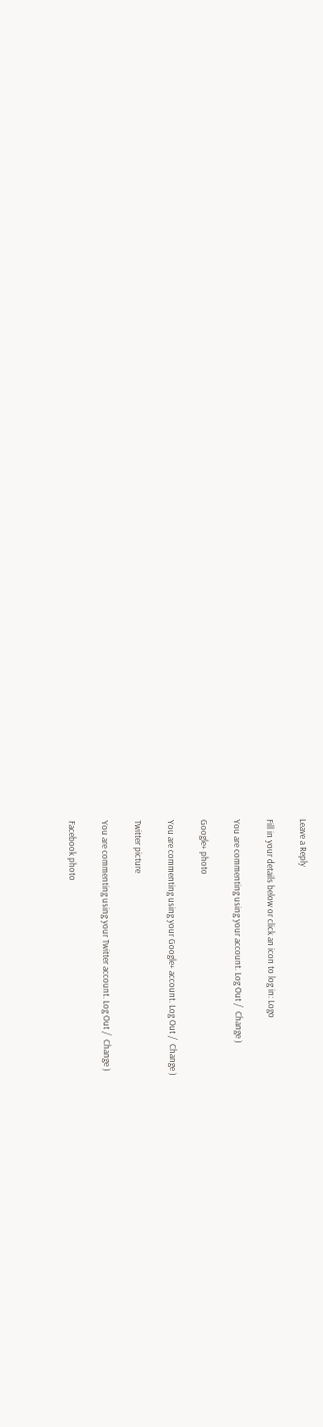Leave a Reply

Fill in your details below or click an icon to log in: Logo

You are commenting using your account. Log Out /  Change )

Google+ photo

You are commenting using your Google+ account. Log Out /  Change )

Twitter picture

You are commenting using your Twitter account. Log Out /  Change )

Facebook photo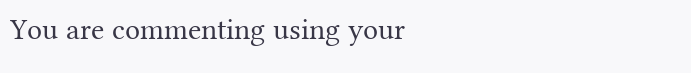You are commenting using your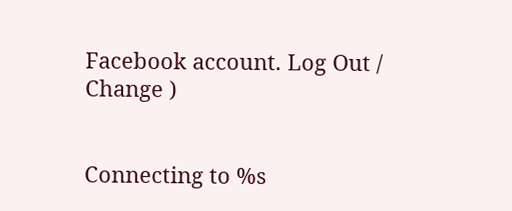Facebook account. Log Out /  Change )


Connecting to %s